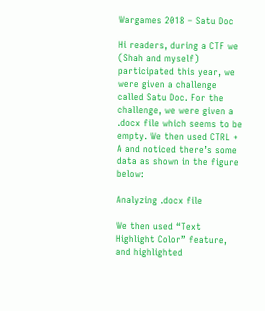Wargames 2018 – Satu Doc

Hi readers, during a CTF we (Shah and myself) participated this year, we were given a challenge called Satu Doc. For the challenge, we were given a .docx file which seems to be empty. We then used CTRL + A and noticed there’s some data as shown in the figure below:

Analyzing .docx file

We then used “Text Highlight Color” feature, and highlighted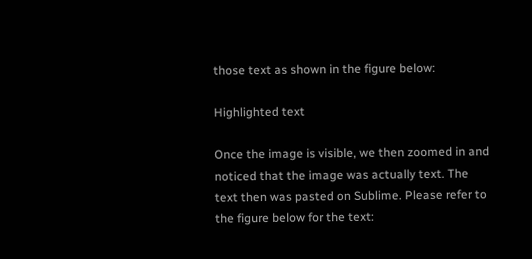those text as shown in the figure below:

Highlighted text

Once the image is visible, we then zoomed in and noticed that the image was actually text. The text then was pasted on Sublime. Please refer to the figure below for the text: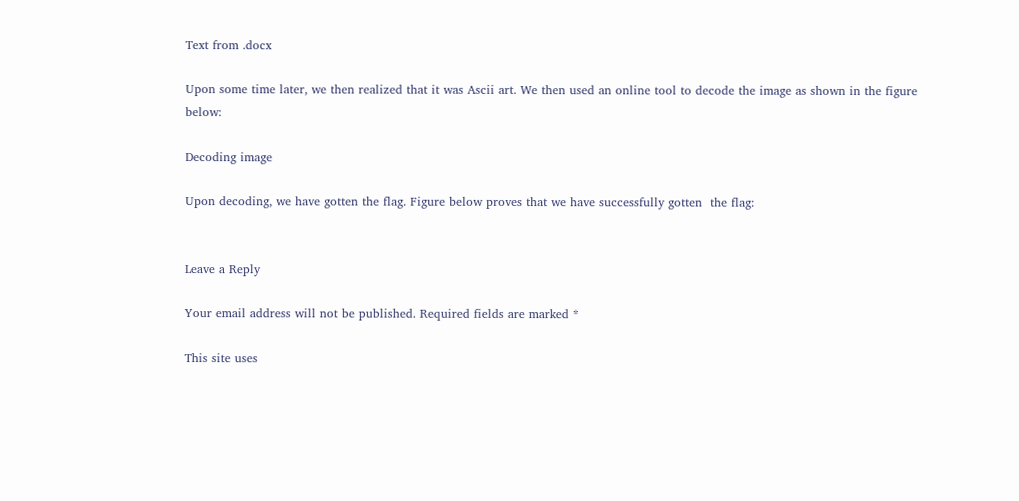Text from .docx

Upon some time later, we then realized that it was Ascii art. We then used an online tool to decode the image as shown in the figure below:

Decoding image

Upon decoding, we have gotten the flag. Figure below proves that we have successfully gotten  the flag:


Leave a Reply

Your email address will not be published. Required fields are marked *

This site uses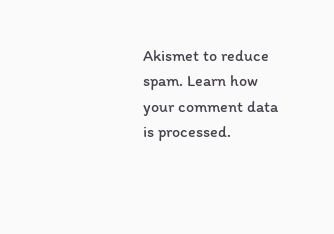Akismet to reduce spam. Learn how your comment data is processed.